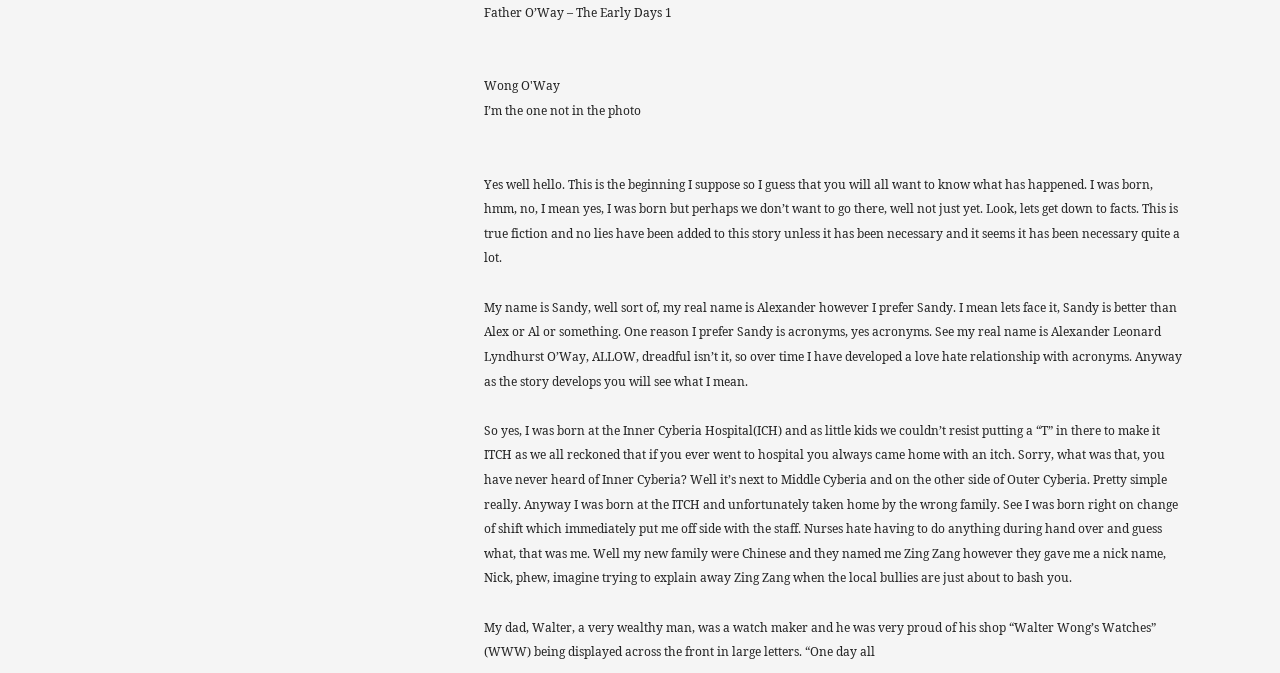Father O’Way – The Early Days 1


Wong O'Way
I’m the one not in the photo


Yes well hello. This is the beginning I suppose so I guess that you will all want to know what has happened. I was born, hmm, no, I mean yes, I was born but perhaps we don’t want to go there, well not just yet. Look, lets get down to facts. This is true fiction and no lies have been added to this story unless it has been necessary and it seems it has been necessary quite a lot.

My name is Sandy, well sort of, my real name is Alexander however I prefer Sandy. I mean lets face it, Sandy is better than Alex or Al or something. One reason I prefer Sandy is acronyms, yes acronyms. See my real name is Alexander Leonard Lyndhurst O’Way, ALLOW, dreadful isn’t it, so over time I have developed a love hate relationship with acronyms. Anyway as the story develops you will see what I mean.

So yes, I was born at the Inner Cyberia Hospital(ICH) and as little kids we couldn’t resist putting a “T” in there to make it ITCH as we all reckoned that if you ever went to hospital you always came home with an itch. Sorry, what was that, you have never heard of Inner Cyberia? Well it’s next to Middle Cyberia and on the other side of Outer Cyberia. Pretty simple really. Anyway I was born at the ITCH and unfortunately taken home by the wrong family. See I was born right on change of shift which immediately put me off side with the staff. Nurses hate having to do anything during hand over and guess what, that was me. Well my new family were Chinese and they named me Zing Zang however they gave me a nick name, Nick, phew, imagine trying to explain away Zing Zang when the local bullies are just about to bash you.

My dad, Walter, a very wealthy man, was a watch maker and he was very proud of his shop “Walter Wong’s Watches” (WWW) being displayed across the front in large letters. “One day all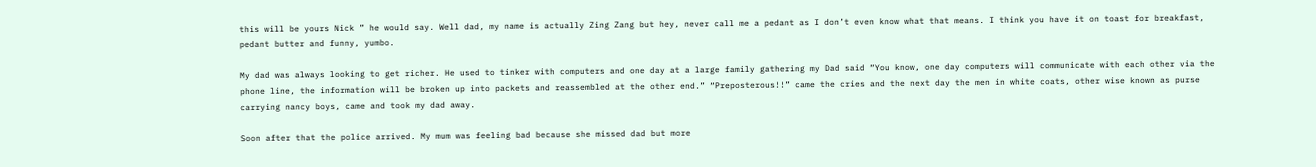this will be yours Nick ” he would say. Well dad, my name is actually Zing Zang but hey, never call me a pedant as I don’t even know what that means. I think you have it on toast for breakfast, pedant butter and funny, yumbo.

My dad was always looking to get richer. He used to tinker with computers and one day at a large family gathering my Dad said “You know, one day computers will communicate with each other via the phone line, the information will be broken up into packets and reassembled at the other end.” “Preposterous!!” came the cries and the next day the men in white coats, other wise known as purse carrying nancy boys, came and took my dad away.

Soon after that the police arrived. My mum was feeling bad because she missed dad but more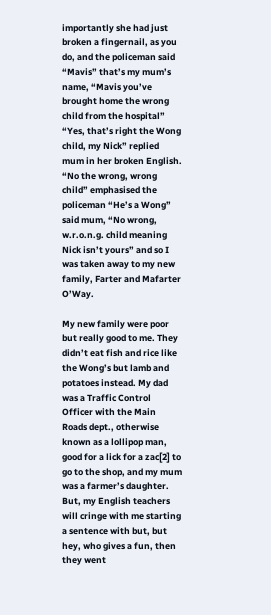importantly she had just broken a fingernail, as you do, and the policeman said “Mavis” that’s my mum’s name, “Mavis you’ve brought home the wrong child from the hospital” “Yes, that’s right the Wong child, my Nick” replied mum in her broken English. “No the wrong, wrong child” emphasised the policeman “He’s a Wong” said mum, “No wrong, w.r.o.n.g. child meaning Nick isn’t yours” and so I was taken away to my new family, Farter and Mafarter O’Way.

My new family were poor but really good to me. They didn’t eat fish and rice like the Wong’s but lamb and potatoes instead. My dad was a Traffic Control Officer with the Main Roads dept., otherwise known as a lollipop man, good for a lick for a zac[2] to go to the shop, and my mum was a farmer’s daughter. But, my English teachers will cringe with me starting a sentence with but, but hey, who gives a fun, then they went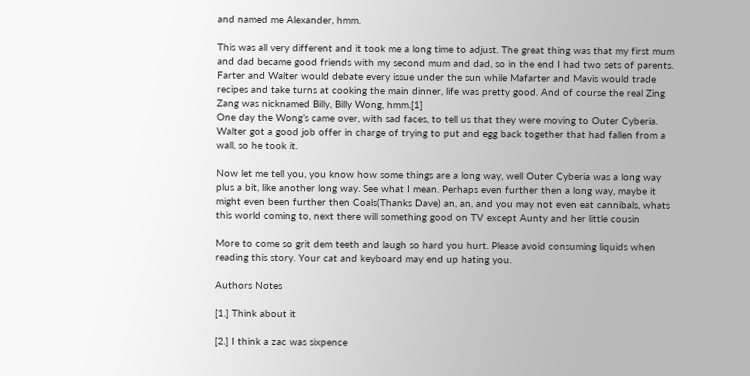and named me Alexander, hmm.

This was all very different and it took me a long time to adjust. The great thing was that my first mum and dad became good friends with my second mum and dad, so in the end I had two sets of parents. Farter and Walter would debate every issue under the sun while Mafarter and Mavis would trade recipes and take turns at cooking the main dinner, life was pretty good. And of course the real Zing Zang was nicknamed Billy, Billy Wong, hmm.[1]
One day the Wong’s came over, with sad faces, to tell us that they were moving to Outer Cyberia. Walter got a good job offer in charge of trying to put and egg back together that had fallen from a wall, so he took it.

Now let me tell you, you know how some things are a long way, well Outer Cyberia was a long way plus a bit, like another long way. See what I mean. Perhaps even further then a long way, maybe it might even been further then Coals(Thanks Dave) an, an, and you may not even eat cannibals, whats this world coming to, next there will something good on TV except Aunty and her little cousin

More to come so grit dem teeth and laugh so hard you hurt. Please avoid consuming liquids when reading this story. Your cat and keyboard may end up hating you.

Authors Notes

[1.] Think about it

[2.] I think a zac was sixpence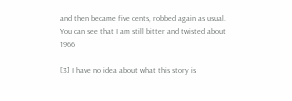and then became five cents, robbed again as usual. You can see that I am still bitter and twisted about 1966

[3] I have no idea about what this story is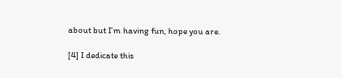about but I’m having fun, hope you are.

[4] I dedicate this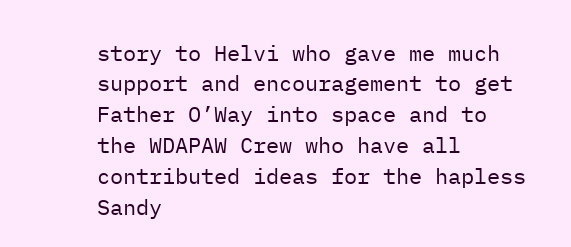story to Helvi who gave me much support and encouragement to get Father O’Way into space and to the WDAPAW Crew who have all contributed ideas for the hapless Sandy